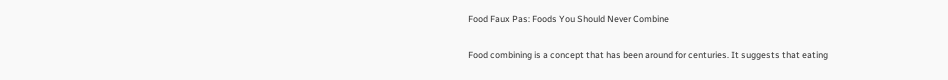Food Faux Pas: Foods You Should Never Combine

Food combining is a concept that has been around for centuries. It suggests that eating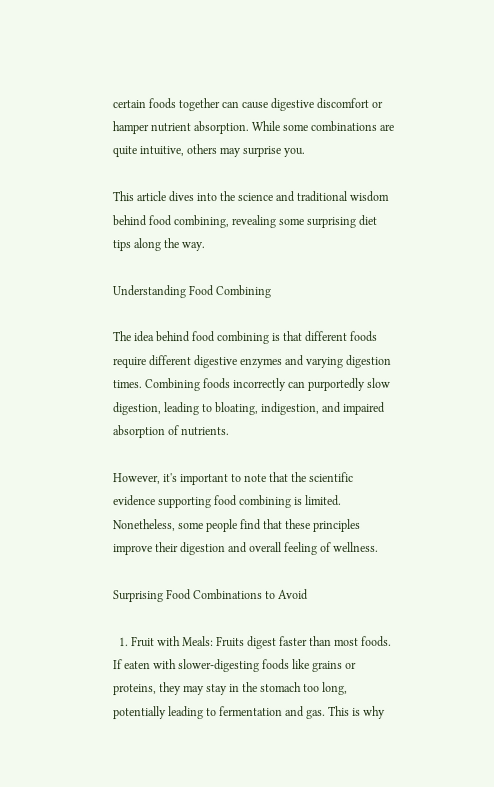certain foods together can cause digestive discomfort or hamper nutrient absorption. While some combinations are quite intuitive, others may surprise you.

This article dives into the science and traditional wisdom behind food combining, revealing some surprising diet tips along the way.

Understanding Food Combining

The idea behind food combining is that different foods require different digestive enzymes and varying digestion times. Combining foods incorrectly can purportedly slow digestion, leading to bloating, indigestion, and impaired absorption of nutrients.

However, it's important to note that the scientific evidence supporting food combining is limited. Nonetheless, some people find that these principles improve their digestion and overall feeling of wellness.

Surprising Food Combinations to Avoid

  1. Fruit with Meals: Fruits digest faster than most foods. If eaten with slower-digesting foods like grains or proteins, they may stay in the stomach too long, potentially leading to fermentation and gas. This is why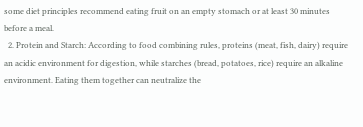some diet principles recommend eating fruit on an empty stomach or at least 30 minutes before a meal.
  2. Protein and Starch: According to food combining rules, proteins (meat, fish, dairy) require an acidic environment for digestion, while starches (bread, potatoes, rice) require an alkaline environment. Eating them together can neutralize the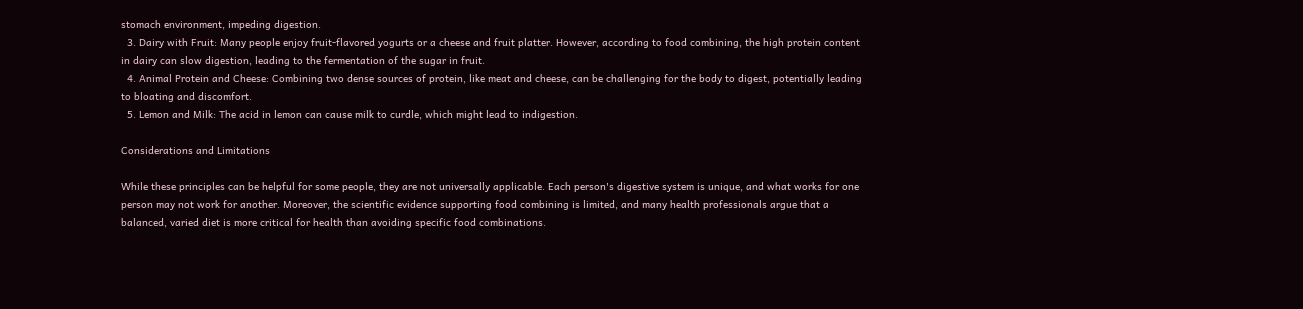stomach environment, impeding digestion.
  3. Dairy with Fruit: Many people enjoy fruit-flavored yogurts or a cheese and fruit platter. However, according to food combining, the high protein content in dairy can slow digestion, leading to the fermentation of the sugar in fruit.
  4. Animal Protein and Cheese: Combining two dense sources of protein, like meat and cheese, can be challenging for the body to digest, potentially leading to bloating and discomfort.
  5. Lemon and Milk: The acid in lemon can cause milk to curdle, which might lead to indigestion.

Considerations and Limitations

While these principles can be helpful for some people, they are not universally applicable. Each person's digestive system is unique, and what works for one person may not work for another. Moreover, the scientific evidence supporting food combining is limited, and many health professionals argue that a balanced, varied diet is more critical for health than avoiding specific food combinations.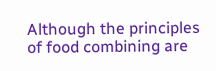Although the principles of food combining are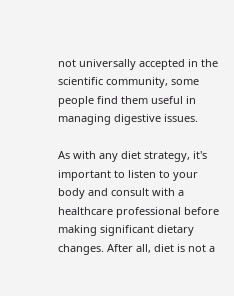not universally accepted in the scientific community, some people find them useful in managing digestive issues.

As with any diet strategy, it's important to listen to your body and consult with a healthcare professional before making significant dietary changes. After all, diet is not a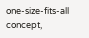one-size-fits-all concept,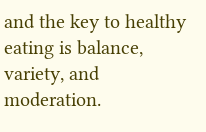and the key to healthy eating is balance, variety, and moderation.